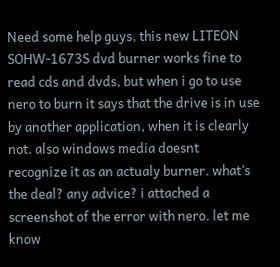Need some help guys, this new LITEON SOHW-1673S dvd burner works fine to read cds and dvds, but when i go to use nero to burn it says that the drive is in use by another application, when it is clearly not. also windows media doesnt recognize it as an actualy burner. what’s the deal? any advice? i attached a screenshot of the error with nero. let me know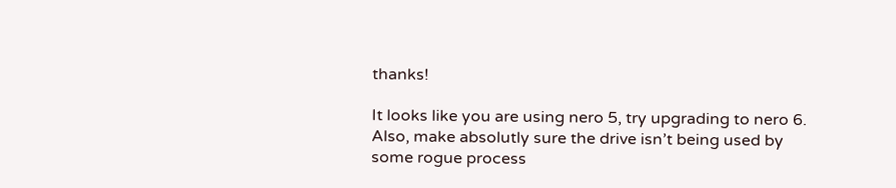thanks!

It looks like you are using nero 5, try upgrading to nero 6. Also, make absolutly sure the drive isn’t being used by some rogue process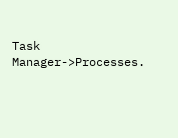Task Manager->Processes.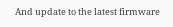And update to the latest firmware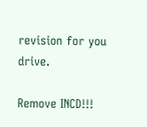revision for you drive.

Remove INCD!!!